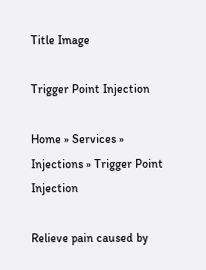Title Image

Trigger Point Injection

Home » Services » Injections » Trigger Point Injection

Relieve pain caused by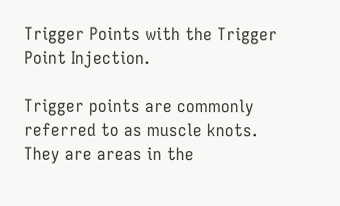Trigger Points with the Trigger Point Injection.

Trigger points are commonly referred to as muscle knots. They are areas in the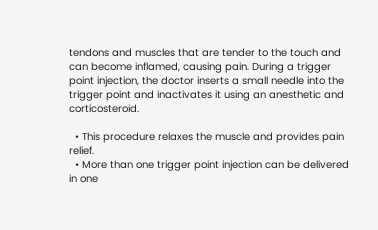tendons and muscles that are tender to the touch and can become inflamed, causing pain. During a trigger point injection, the doctor inserts a small needle into the trigger point and inactivates it using an anesthetic and corticosteroid.

  • This procedure relaxes the muscle and provides pain relief.
  • More than one trigger point injection can be delivered in one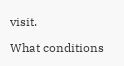visit.

What conditions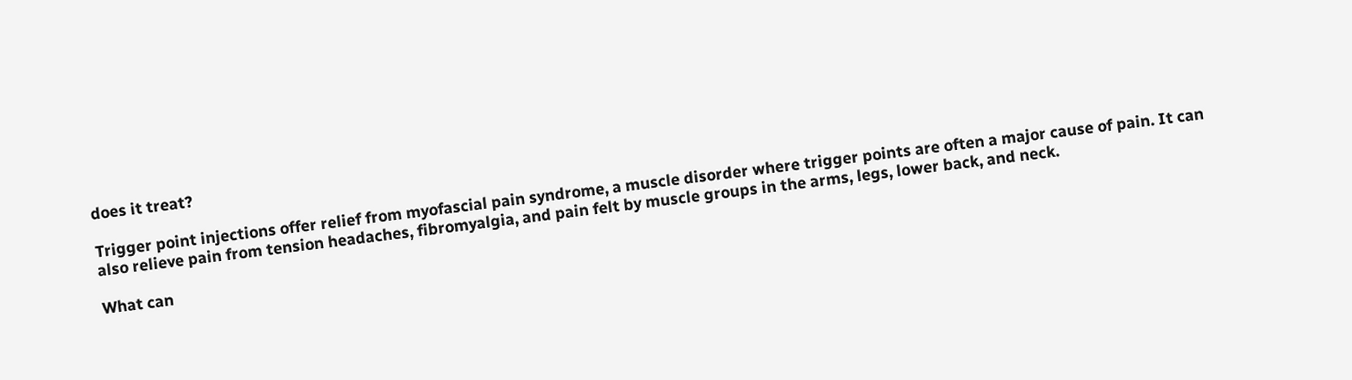does it treat?

Trigger point injections offer relief from myofascial pain syndrome, a muscle disorder where trigger points are often a major cause of pain. It can also relieve pain from tension headaches, fibromyalgia, and pain felt by muscle groups in the arms, legs, lower back, and neck.

What can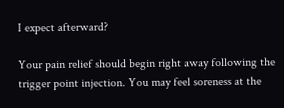I expect afterward?

Your pain relief should begin right away following the trigger point injection. You may feel soreness at the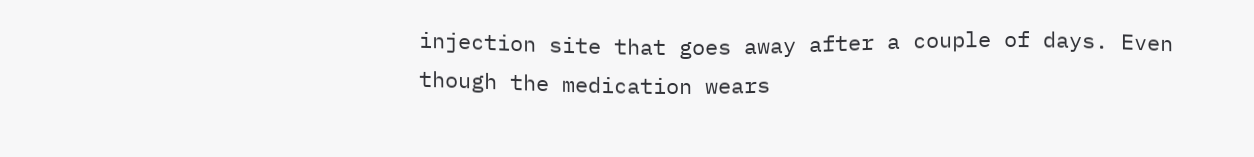injection site that goes away after a couple of days. Even though the medication wears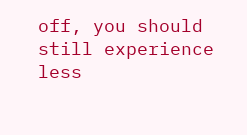off, you should still experience less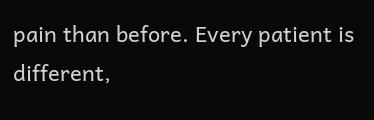pain than before. Every patient is different,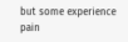but some experience pain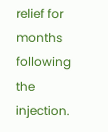relief for months following the injection.